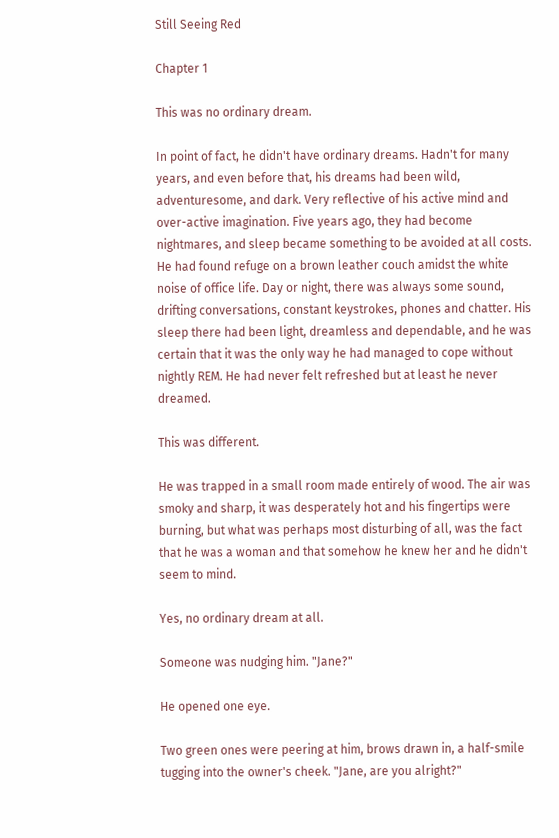Still Seeing Red

Chapter 1

This was no ordinary dream.

In point of fact, he didn't have ordinary dreams. Hadn't for many years, and even before that, his dreams had been wild, adventuresome, and dark. Very reflective of his active mind and over-active imagination. Five years ago, they had become nightmares, and sleep became something to be avoided at all costs. He had found refuge on a brown leather couch amidst the white noise of office life. Day or night, there was always some sound, drifting conversations, constant keystrokes, phones and chatter. His sleep there had been light, dreamless and dependable, and he was certain that it was the only way he had managed to cope without nightly REM. He had never felt refreshed but at least he never dreamed.

This was different.

He was trapped in a small room made entirely of wood. The air was smoky and sharp, it was desperately hot and his fingertips were burning, but what was perhaps most disturbing of all, was the fact that he was a woman and that somehow he knew her and he didn't seem to mind.

Yes, no ordinary dream at all.

Someone was nudging him. "Jane?"

He opened one eye.

Two green ones were peering at him, brows drawn in, a half-smile tugging into the owner's cheek. "Jane, are you alright?"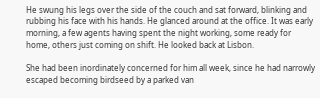He swung his legs over the side of the couch and sat forward, blinking and rubbing his face with his hands. He glanced around at the office. It was early morning, a few agents having spent the night working, some ready for home, others just coming on shift. He looked back at Lisbon.

She had been inordinately concerned for him all week, since he had narrowly escaped becoming birdseed by a parked van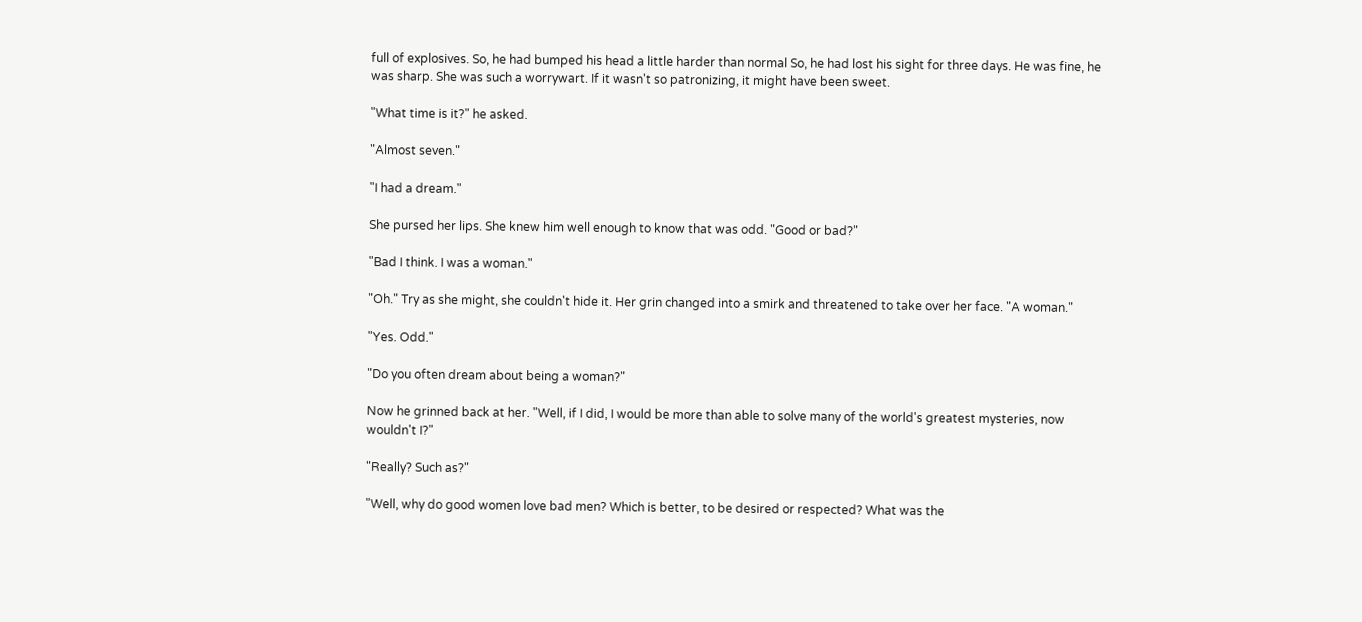full of explosives. So, he had bumped his head a little harder than normal So, he had lost his sight for three days. He was fine, he was sharp. She was such a worrywart. If it wasn't so patronizing, it might have been sweet.

"What time is it?" he asked.

"Almost seven."

"I had a dream."

She pursed her lips. She knew him well enough to know that was odd. "Good or bad?"

"Bad I think. I was a woman."

"Oh." Try as she might, she couldn't hide it. Her grin changed into a smirk and threatened to take over her face. "A woman."

"Yes. Odd."

"Do you often dream about being a woman?"

Now he grinned back at her. "Well, if I did, I would be more than able to solve many of the world's greatest mysteries, now wouldn't I?"

"Really? Such as?"

"Well, why do good women love bad men? Which is better, to be desired or respected? What was the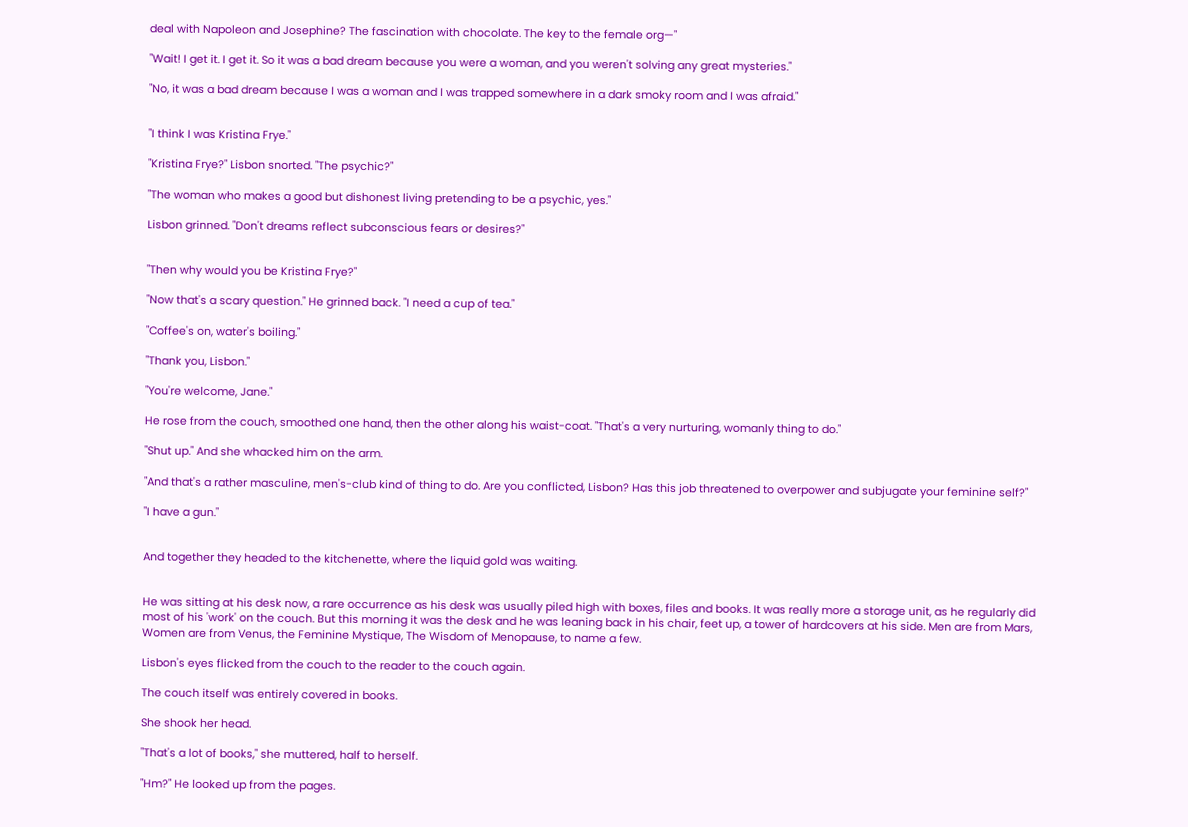deal with Napoleon and Josephine? The fascination with chocolate. The key to the female org—"

"Wait! I get it. I get it. So it was a bad dream because you were a woman, and you weren't solving any great mysteries."

"No, it was a bad dream because I was a woman and I was trapped somewhere in a dark smoky room and I was afraid."


"I think I was Kristina Frye."

"Kristina Frye?" Lisbon snorted. "The psychic?"

"The woman who makes a good but dishonest living pretending to be a psychic, yes."

Lisbon grinned. "Don't dreams reflect subconscious fears or desires?"


"Then why would you be Kristina Frye?"

"Now that's a scary question." He grinned back. "I need a cup of tea."

"Coffee's on, water's boiling."

"Thank you, Lisbon."

"You're welcome, Jane."

He rose from the couch, smoothed one hand, then the other along his waist-coat. "That's a very nurturing, womanly thing to do."

"Shut up." And she whacked him on the arm.

"And that's a rather masculine, men's-club kind of thing to do. Are you conflicted, Lisbon? Has this job threatened to overpower and subjugate your feminine self?"

"I have a gun."


And together they headed to the kitchenette, where the liquid gold was waiting.


He was sitting at his desk now, a rare occurrence as his desk was usually piled high with boxes, files and books. It was really more a storage unit, as he regularly did most of his 'work' on the couch. But this morning it was the desk and he was leaning back in his chair, feet up, a tower of hardcovers at his side. Men are from Mars, Women are from Venus, the Feminine Mystique, The Wisdom of Menopause, to name a few.

Lisbon's eyes flicked from the couch to the reader to the couch again.

The couch itself was entirely covered in books.

She shook her head.

"That's a lot of books," she muttered, half to herself.

"Hm?" He looked up from the pages.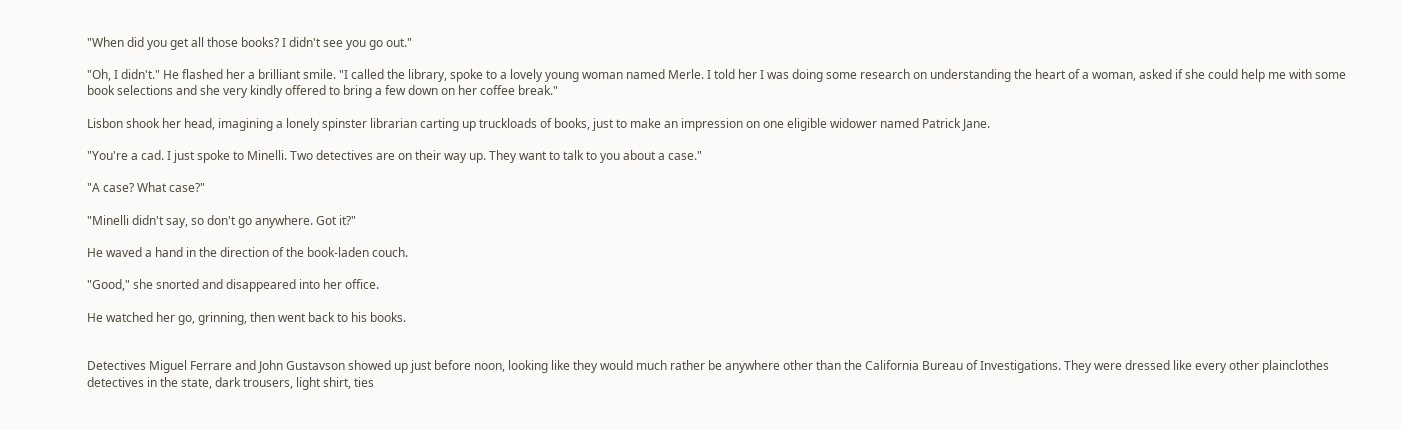"When did you get all those books? I didn't see you go out."

"Oh, I didn't." He flashed her a brilliant smile. "I called the library, spoke to a lovely young woman named Merle. I told her I was doing some research on understanding the heart of a woman, asked if she could help me with some book selections and she very kindly offered to bring a few down on her coffee break."

Lisbon shook her head, imagining a lonely spinster librarian carting up truckloads of books, just to make an impression on one eligible widower named Patrick Jane.

"You're a cad. I just spoke to Minelli. Two detectives are on their way up. They want to talk to you about a case."

"A case? What case?"

"Minelli didn't say, so don't go anywhere. Got it?"

He waved a hand in the direction of the book-laden couch.

"Good," she snorted and disappeared into her office.

He watched her go, grinning, then went back to his books.


Detectives Miguel Ferrare and John Gustavson showed up just before noon, looking like they would much rather be anywhere other than the California Bureau of Investigations. They were dressed like every other plainclothes detectives in the state, dark trousers, light shirt, ties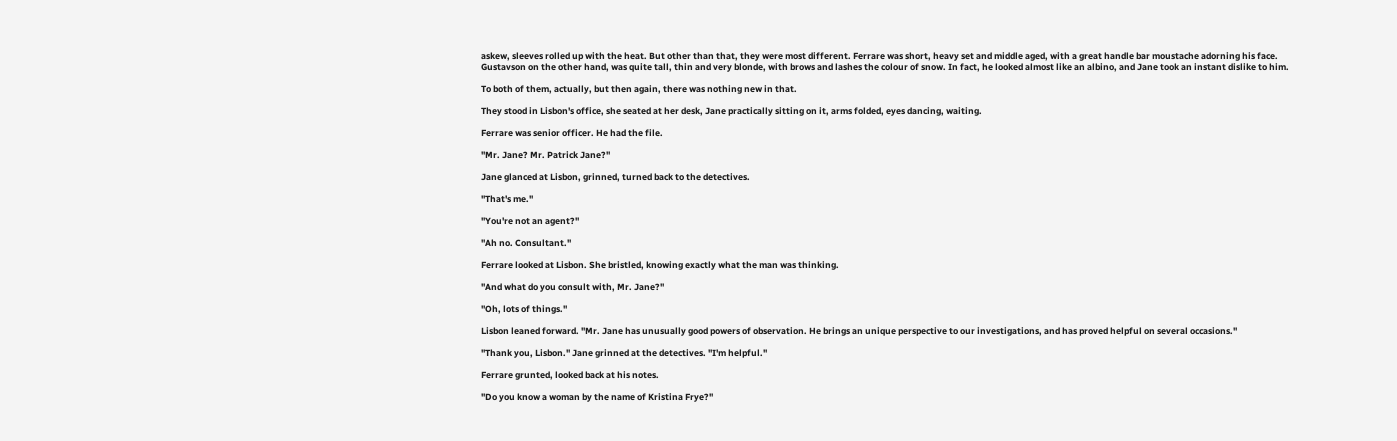askew, sleeves rolled up with the heat. But other than that, they were most different. Ferrare was short, heavy set and middle aged, with a great handle bar moustache adorning his face. Gustavson on the other hand, was quite tall, thin and very blonde, with brows and lashes the colour of snow. In fact, he looked almost like an albino, and Jane took an instant dislike to him.

To both of them, actually, but then again, there was nothing new in that.

They stood in Lisbon's office, she seated at her desk, Jane practically sitting on it, arms folded, eyes dancing, waiting.

Ferrare was senior officer. He had the file.

"Mr. Jane? Mr. Patrick Jane?"

Jane glanced at Lisbon, grinned, turned back to the detectives.

"That's me."

"You're not an agent?"

"Ah no. Consultant."

Ferrare looked at Lisbon. She bristled, knowing exactly what the man was thinking.

"And what do you consult with, Mr. Jane?"

"Oh, lots of things."

Lisbon leaned forward. "Mr. Jane has unusually good powers of observation. He brings an unique perspective to our investigations, and has proved helpful on several occasions."

"Thank you, Lisbon." Jane grinned at the detectives. "I'm helpful."

Ferrare grunted, looked back at his notes.

"Do you know a woman by the name of Kristina Frye?"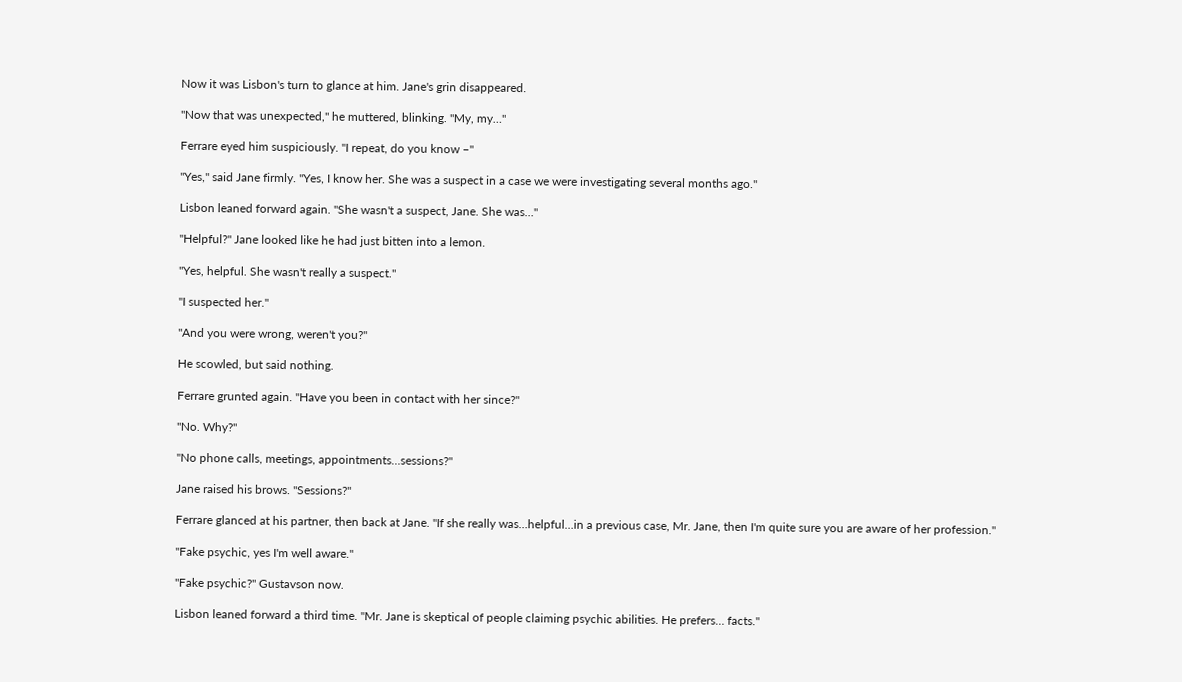Now it was Lisbon's turn to glance at him. Jane's grin disappeared.

"Now that was unexpected," he muttered, blinking. "My, my…"

Ferrare eyed him suspiciously. "I repeat, do you know –"

"Yes," said Jane firmly. "Yes, I know her. She was a suspect in a case we were investigating several months ago."

Lisbon leaned forward again. "She wasn't a suspect, Jane. She was…"

"Helpful?" Jane looked like he had just bitten into a lemon.

"Yes, helpful. She wasn't really a suspect."

"I suspected her."

"And you were wrong, weren't you?"

He scowled, but said nothing.

Ferrare grunted again. "Have you been in contact with her since?"

"No. Why?"

"No phone calls, meetings, appointments…sessions?"

Jane raised his brows. "Sessions?"

Ferrare glanced at his partner, then back at Jane. "If she really was…helpful…in a previous case, Mr. Jane, then I'm quite sure you are aware of her profession."

"Fake psychic, yes I'm well aware."

"Fake psychic?" Gustavson now.

Lisbon leaned forward a third time. "Mr. Jane is skeptical of people claiming psychic abilities. He prefers… facts."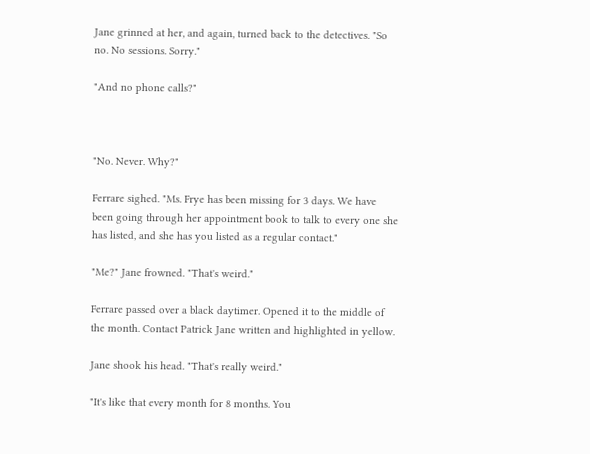Jane grinned at her, and again, turned back to the detectives. "So no. No sessions. Sorry."

"And no phone calls?"



"No. Never. Why?"

Ferrare sighed. "Ms. Frye has been missing for 3 days. We have been going through her appointment book to talk to every one she has listed, and she has you listed as a regular contact."

"Me?" Jane frowned. "That's weird."

Ferrare passed over a black daytimer. Opened it to the middle of the month. Contact Patrick Jane written and highlighted in yellow.

Jane shook his head. "That's really weird."

"It's like that every month for 8 months. You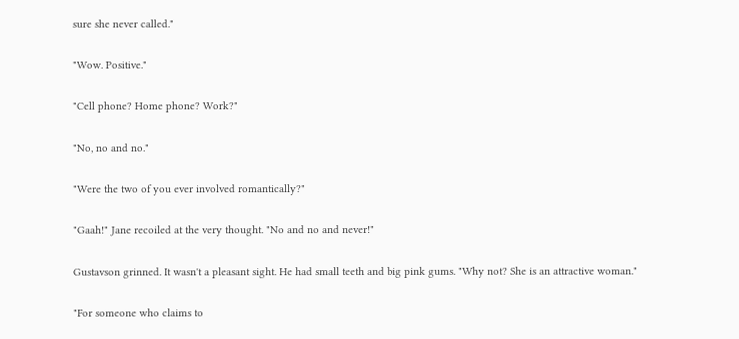sure she never called."

"Wow. Positive."

"Cell phone? Home phone? Work?"

"No, no and no."

"Were the two of you ever involved romantically?"

"Gaah!" Jane recoiled at the very thought. "No and no and never!"

Gustavson grinned. It wasn't a pleasant sight. He had small teeth and big pink gums. "Why not? She is an attractive woman."

"For someone who claims to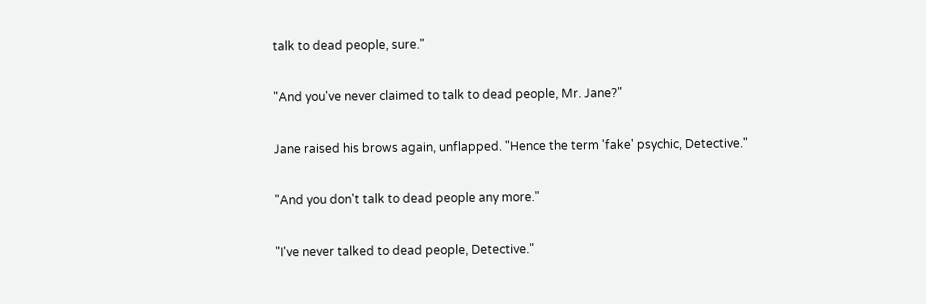talk to dead people, sure."

"And you've never claimed to talk to dead people, Mr. Jane?"

Jane raised his brows again, unflapped. "Hence the term 'fake' psychic, Detective."

"And you don't talk to dead people any more."

"I've never talked to dead people, Detective."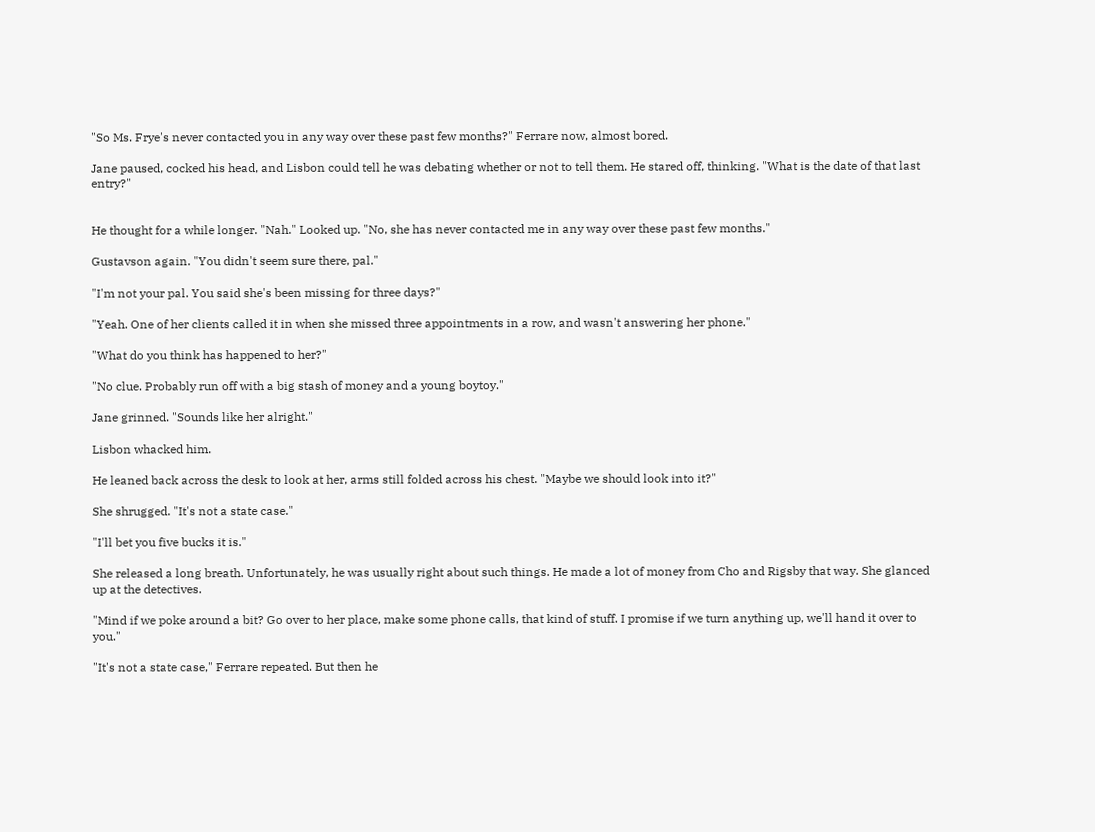"So Ms. Frye's never contacted you in any way over these past few months?" Ferrare now, almost bored.

Jane paused, cocked his head, and Lisbon could tell he was debating whether or not to tell them. He stared off, thinking. "What is the date of that last entry?"


He thought for a while longer. "Nah." Looked up. "No, she has never contacted me in any way over these past few months."

Gustavson again. "You didn't seem sure there, pal."

"I'm not your pal. You said she's been missing for three days?"

"Yeah. One of her clients called it in when she missed three appointments in a row, and wasn't answering her phone."

"What do you think has happened to her?"

"No clue. Probably run off with a big stash of money and a young boytoy."

Jane grinned. "Sounds like her alright."

Lisbon whacked him.

He leaned back across the desk to look at her, arms still folded across his chest. "Maybe we should look into it?"

She shrugged. "It's not a state case."

"I'll bet you five bucks it is."

She released a long breath. Unfortunately, he was usually right about such things. He made a lot of money from Cho and Rigsby that way. She glanced up at the detectives.

"Mind if we poke around a bit? Go over to her place, make some phone calls, that kind of stuff. I promise if we turn anything up, we'll hand it over to you."

"It's not a state case," Ferrare repeated. But then he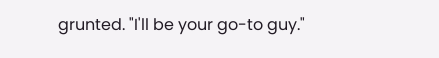grunted. "I'll be your go-to guy."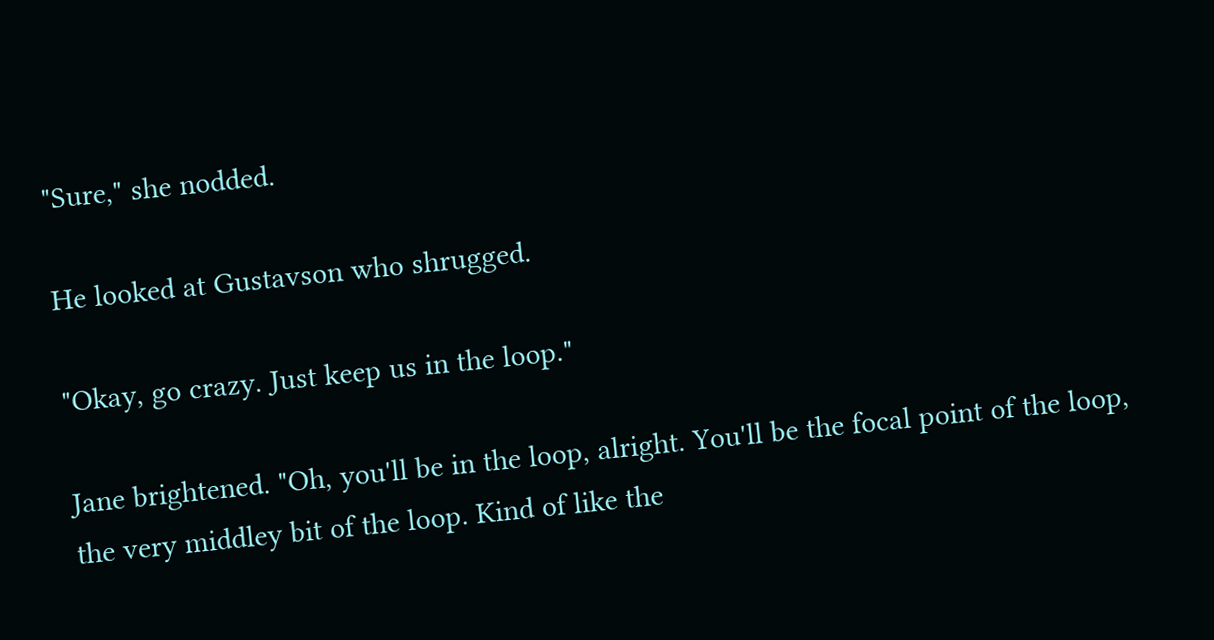"Sure," she nodded.

He looked at Gustavson who shrugged.

"Okay, go crazy. Just keep us in the loop."

Jane brightened. "Oh, you'll be in the loop, alright. You'll be the focal point of the loop, the very middley bit of the loop. Kind of like the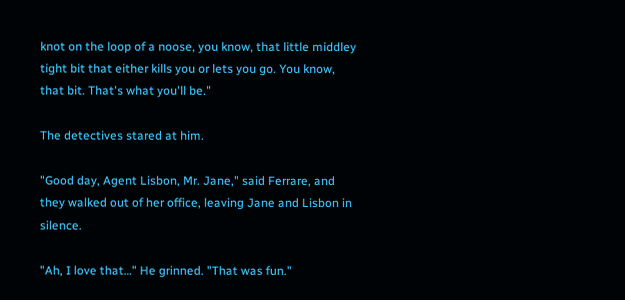knot on the loop of a noose, you know, that little middley tight bit that either kills you or lets you go. You know, that bit. That's what you'll be."

The detectives stared at him.

"Good day, Agent Lisbon, Mr. Jane," said Ferrare, and they walked out of her office, leaving Jane and Lisbon in silence.

"Ah, I love that…" He grinned. "That was fun."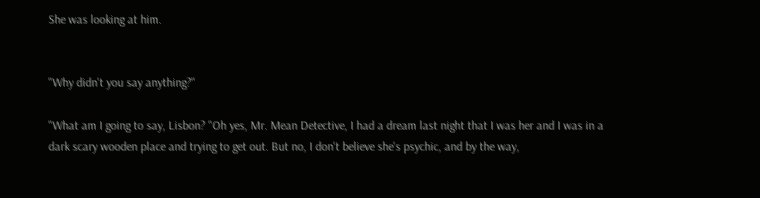She was looking at him.


"Why didn't you say anything?"

"What am I going to say, Lisbon? "Oh yes, Mr. Mean Detective, I had a dream last night that I was her and I was in a dark scary wooden place and trying to get out. But no, I don't believe she's psychic, and by the way,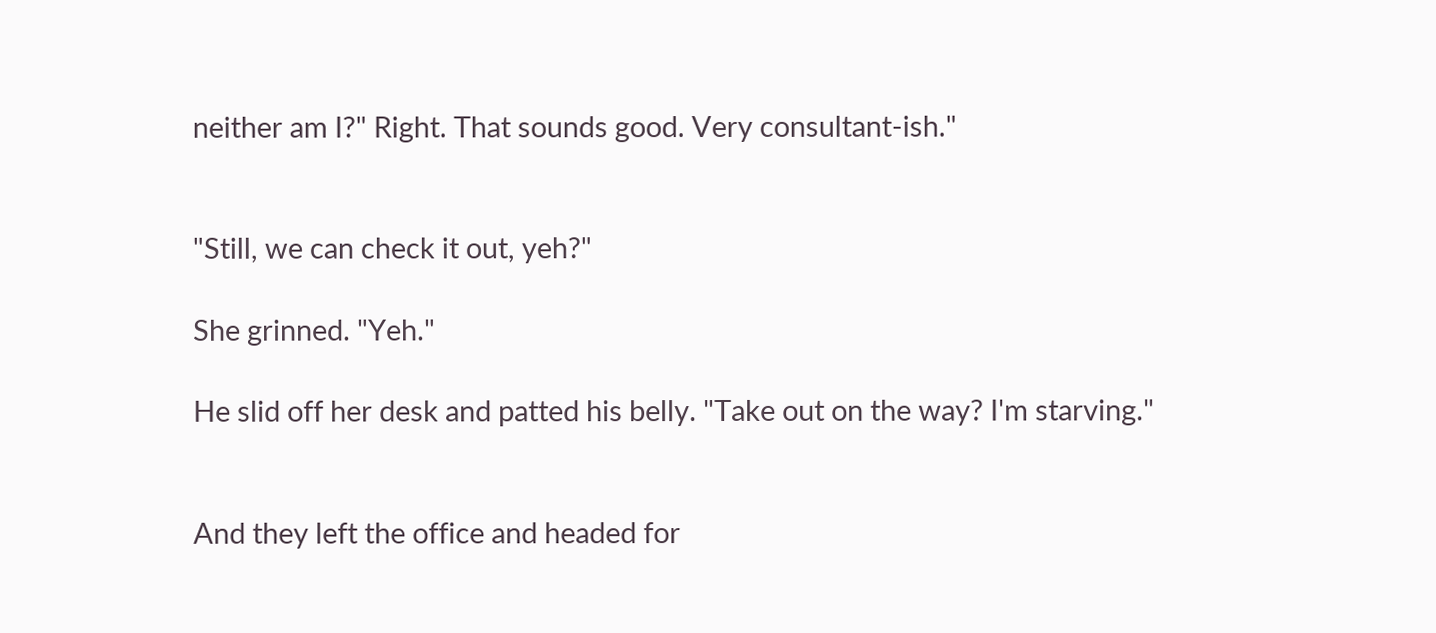neither am I?" Right. That sounds good. Very consultant-ish."


"Still, we can check it out, yeh?"

She grinned. "Yeh."

He slid off her desk and patted his belly. "Take out on the way? I'm starving."


And they left the office and headed for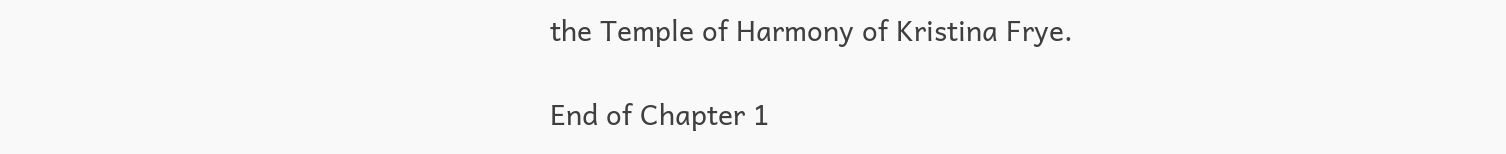the Temple of Harmony of Kristina Frye.

End of Chapter 1